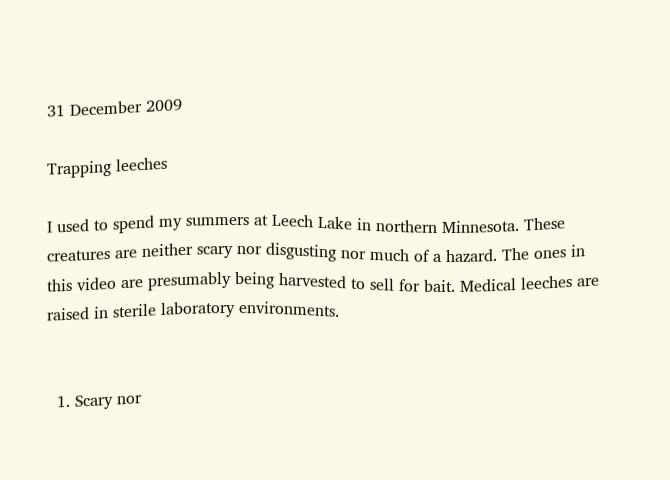31 December 2009

Trapping leeches

I used to spend my summers at Leech Lake in northern Minnesota. These creatures are neither scary nor disgusting nor much of a hazard. The ones in this video are presumably being harvested to sell for bait. Medical leeches are raised in sterile laboratory environments.


  1. Scary nor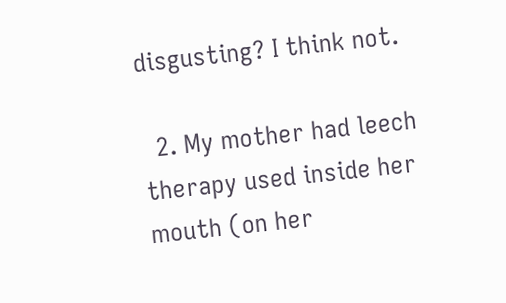disgusting? I think not.

  2. My mother had leech therapy used inside her mouth (on her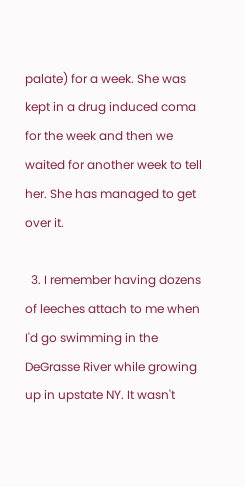palate) for a week. She was kept in a drug induced coma for the week and then we waited for another week to tell her. She has managed to get over it.

  3. I remember having dozens of leeches attach to me when I'd go swimming in the DeGrasse River while growing up in upstate NY. It wasn't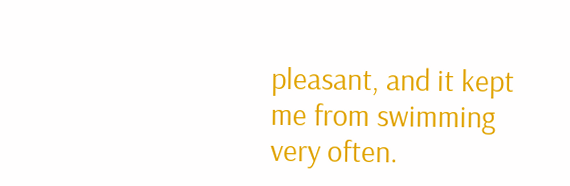pleasant, and it kept me from swimming very often.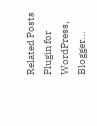Related Posts Plugin for WordPress, Blogger...